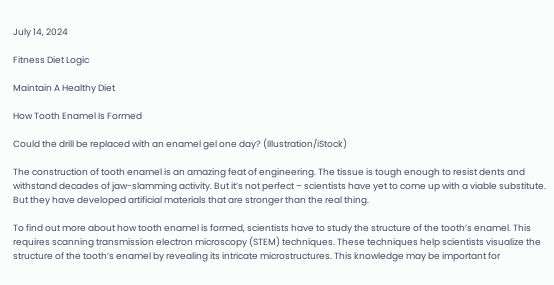July 14, 2024

Fitness Diet Logic

Maintain A Healthy Diet

How Tooth Enamel Is Formed

Could the drill be replaced with an enamel gel one day? (Illustration/iStock)

The construction of tooth enamel is an amazing feat of engineering. The tissue is tough enough to resist dents and withstand decades of jaw-slamming activity. But it’s not perfect – scientists have yet to come up with a viable substitute. But they have developed artificial materials that are stronger than the real thing.

To find out more about how tooth enamel is formed, scientists have to study the structure of the tooth’s enamel. This requires scanning transmission electron microscopy (STEM) techniques. These techniques help scientists visualize the structure of the tooth’s enamel by revealing its intricate microstructures. This knowledge may be important for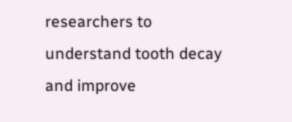researchers to understand tooth decay and improve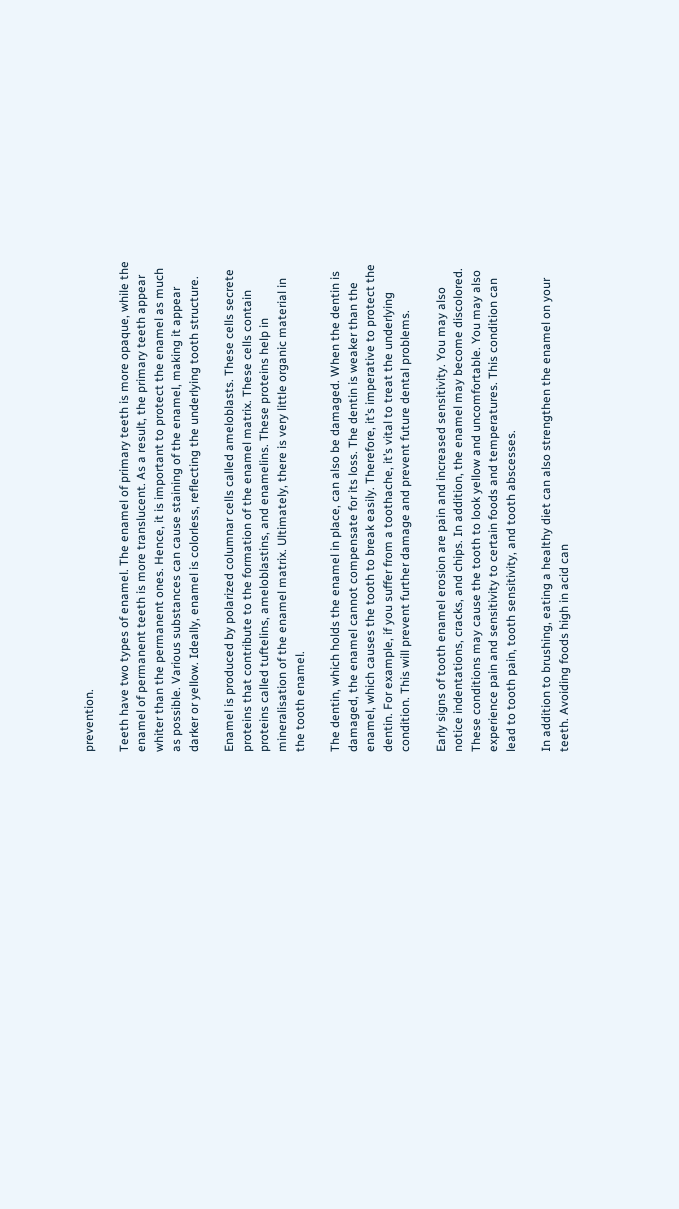prevention.

Teeth have two types of enamel. The enamel of primary teeth is more opaque, while the enamel of permanent teeth is more translucent. As a result, the primary teeth appear whiter than the permanent ones. Hence, it is important to protect the enamel as much as possible. Various substances can cause staining of the enamel, making it appear darker or yellow. Ideally, enamel is colorless, reflecting the underlying tooth structure.

Enamel is produced by polarized columnar cells called ameloblasts. These cells secrete proteins that contribute to the formation of the enamel matrix. These cells contain proteins called tuftelins, ameloblastins, and enamelins. These proteins help in mineralisation of the enamel matrix. Ultimately, there is very little organic material in the tooth enamel.

The dentin, which holds the enamel in place, can also be damaged. When the dentin is damaged, the enamel cannot compensate for its loss. The dentin is weaker than the enamel, which causes the tooth to break easily. Therefore, it’s imperative to protect the dentin. For example, if you suffer from a toothache, it’s vital to treat the underlying condition. This will prevent further damage and prevent future dental problems.

Early signs of tooth enamel erosion are pain and increased sensitivity. You may also notice indentations, cracks, and chips. In addition, the enamel may become discolored. These conditions may cause the tooth to look yellow and uncomfortable. You may also experience pain and sensitivity to certain foods and temperatures. This condition can lead to tooth pain, tooth sensitivity, and tooth abscesses.

In addition to brushing, eating a healthy diet can also strengthen the enamel on your teeth. Avoiding foods high in acid can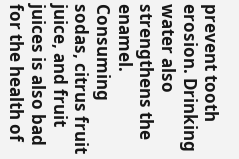prevent tooth erosion. Drinking water also strengthens the enamel. Consuming sodas, citrus fruit juice, and fruit juices is also bad for the health of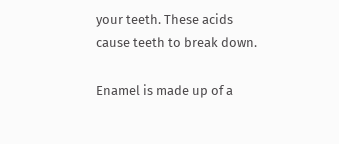your teeth. These acids cause teeth to break down.

Enamel is made up of a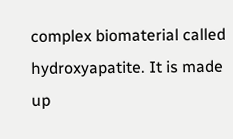complex biomaterial called hydroxyapatite. It is made up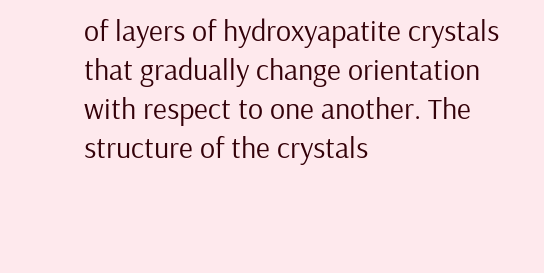of layers of hydroxyapatite crystals that gradually change orientation with respect to one another. The structure of the crystals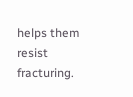helps them resist fracturing.